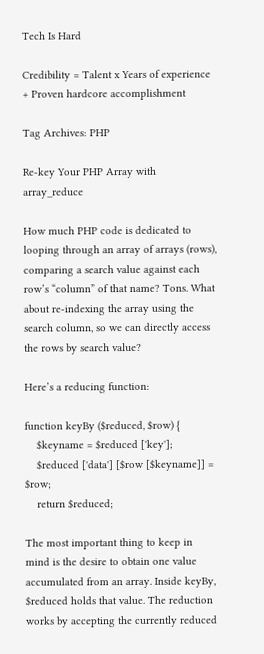Tech Is Hard

Credibility = Talent x Years of experience + Proven hardcore accomplishment

Tag Archives: PHP

Re-key Your PHP Array with array_reduce

How much PHP code is dedicated to looping through an array of arrays (rows), comparing a search value against each row’s “column” of that name? Tons. What about re-indexing the array using the search column, so we can directly access the rows by search value?

Here’s a reducing function:

function keyBy ($reduced, $row) {
    $keyname = $reduced ['key'];
    $reduced ['data'] [$row [$keyname]] = $row;
    return $reduced;

The most important thing to keep in mind is the desire to obtain one value accumulated from an array. Inside keyBy, $reduced holds that value. The reduction works by accepting the currently reduced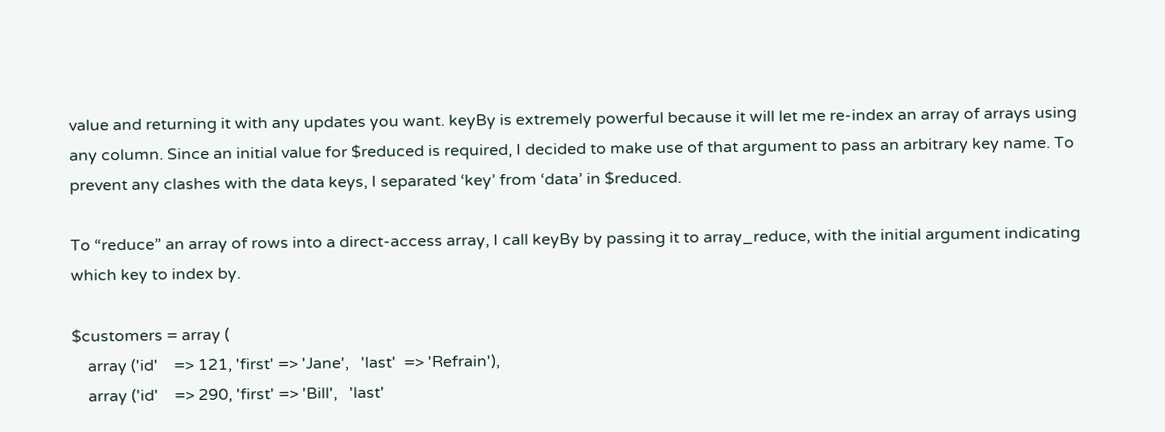value and returning it with any updates you want. keyBy is extremely powerful because it will let me re-index an array of arrays using any column. Since an initial value for $reduced is required, I decided to make use of that argument to pass an arbitrary key name. To prevent any clashes with the data keys, I separated ‘key’ from ‘data’ in $reduced.

To “reduce” an array of rows into a direct-access array, I call keyBy by passing it to array_reduce, with the initial argument indicating which key to index by.

$customers = array (
    array ('id'    => 121, 'first' => 'Jane',   'last'  => 'Refrain'),
    array ('id'    => 290, 'first' => 'Bill',   'last'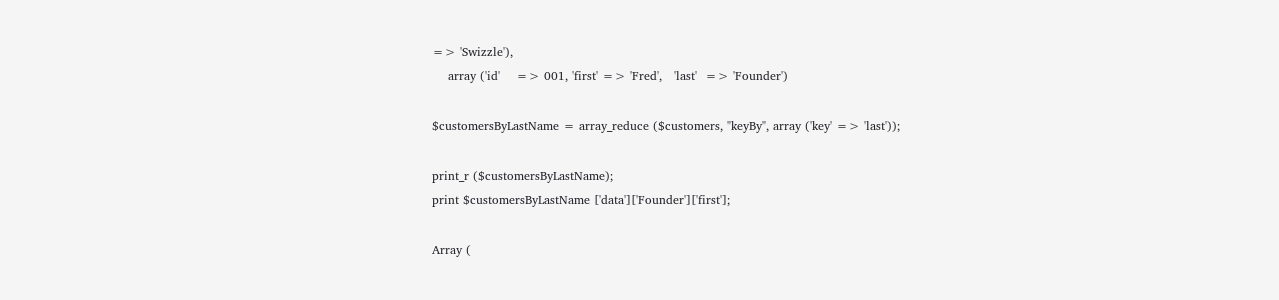=> 'Swizzle'),
    array ('id'    => 001, 'first' => 'Fred',   'last'  => 'Founder')

$customersByLastName = array_reduce ($customers, "keyBy", array ('key' => 'last'));

print_r ($customersByLastName);
print $customersByLastName ['data']['Founder']['first'];

Array (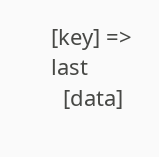[key] => last
  [data]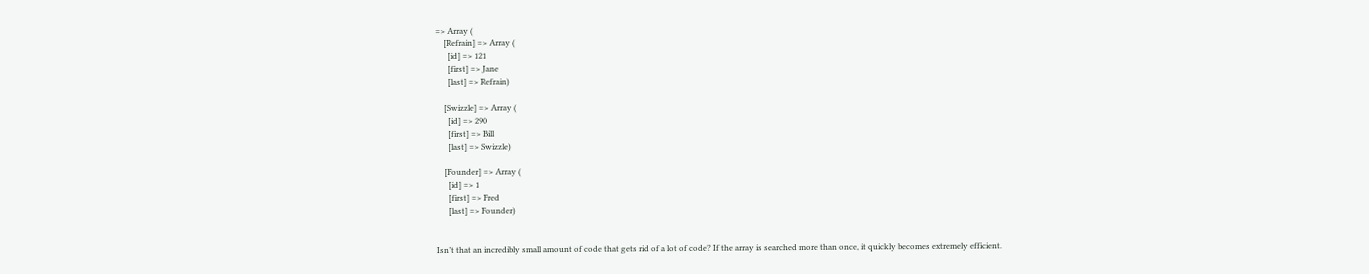=> Array (
    [Refrain] => Array (
      [id] => 121
      [first] => Jane
      [last] => Refrain)

    [Swizzle] => Array (
      [id] => 290
      [first] => Bill
      [last] => Swizzle)

    [Founder] => Array (
      [id] => 1
      [first] => Fred
      [last] => Founder)


Isn’t that an incredibly small amount of code that gets rid of a lot of code? If the array is searched more than once, it quickly becomes extremely efficient.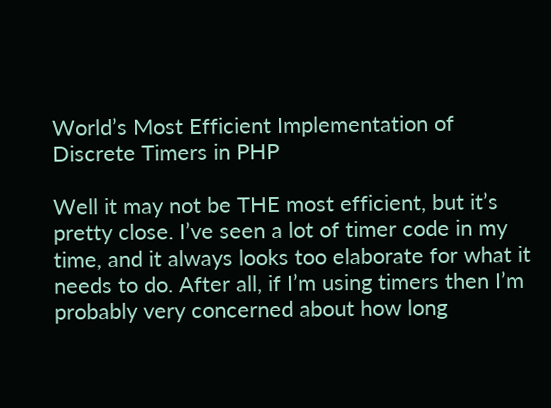World’s Most Efficient Implementation of Discrete Timers in PHP

Well it may not be THE most efficient, but it’s pretty close. I’ve seen a lot of timer code in my time, and it always looks too elaborate for what it needs to do. After all, if I’m using timers then I’m probably very concerned about how long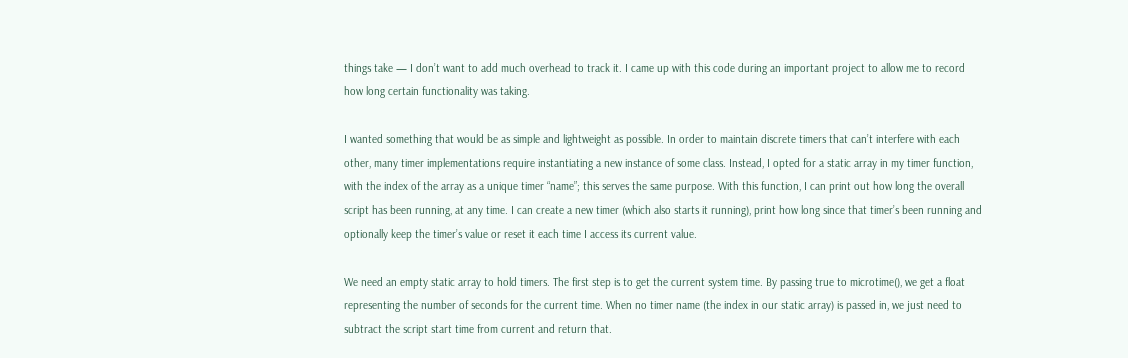things take — I don’t want to add much overhead to track it. I came up with this code during an important project to allow me to record how long certain functionality was taking.

I wanted something that would be as simple and lightweight as possible. In order to maintain discrete timers that can’t interfere with each other, many timer implementations require instantiating a new instance of some class. Instead, I opted for a static array in my timer function, with the index of the array as a unique timer “name”; this serves the same purpose. With this function, I can print out how long the overall script has been running, at any time. I can create a new timer (which also starts it running), print how long since that timer’s been running and optionally keep the timer’s value or reset it each time I access its current value.

We need an empty static array to hold timers. The first step is to get the current system time. By passing true to microtime(), we get a float representing the number of seconds for the current time. When no timer name (the index in our static array) is passed in, we just need to subtract the script start time from current and return that.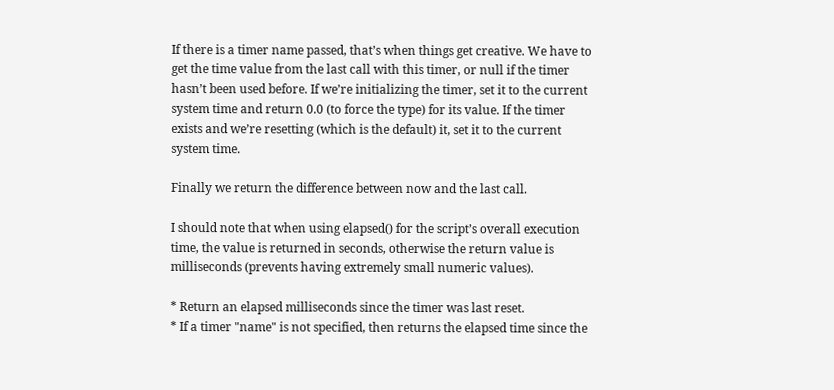If there is a timer name passed, that’s when things get creative. We have to get the time value from the last call with this timer, or null if the timer hasn’t been used before. If we’re initializing the timer, set it to the current system time and return 0.0 (to force the type) for its value. If the timer exists and we’re resetting (which is the default) it, set it to the current system time.

Finally we return the difference between now and the last call.

I should note that when using elapsed() for the script’s overall execution time, the value is returned in seconds, otherwise the return value is milliseconds (prevents having extremely small numeric values).

* Return an elapsed milliseconds since the timer was last reset.
* If a timer "name" is not specified, then returns the elapsed time since the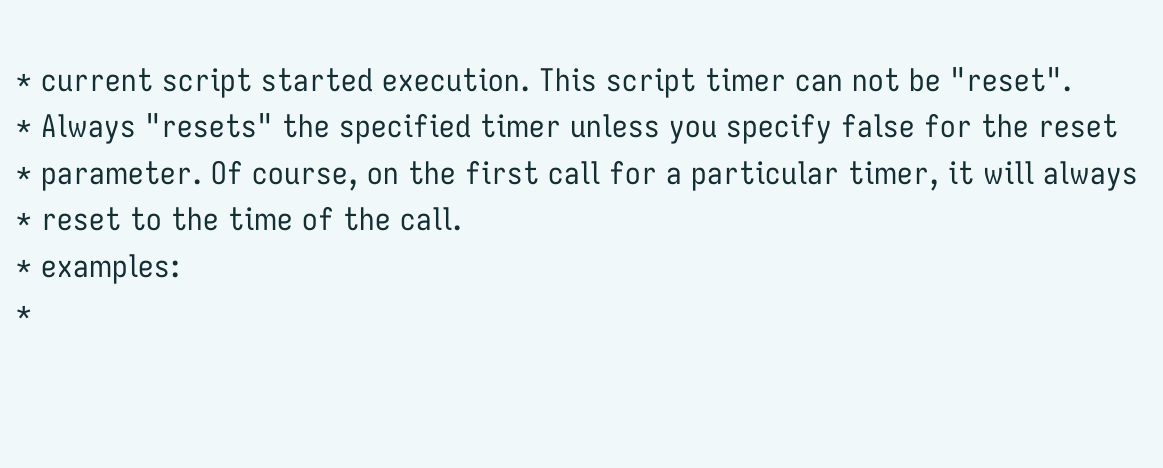* current script started execution. This script timer can not be "reset".
* Always "resets" the specified timer unless you specify false for the reset
* parameter. Of course, on the first call for a particular timer, it will always
* reset to the time of the call.
* examples:
*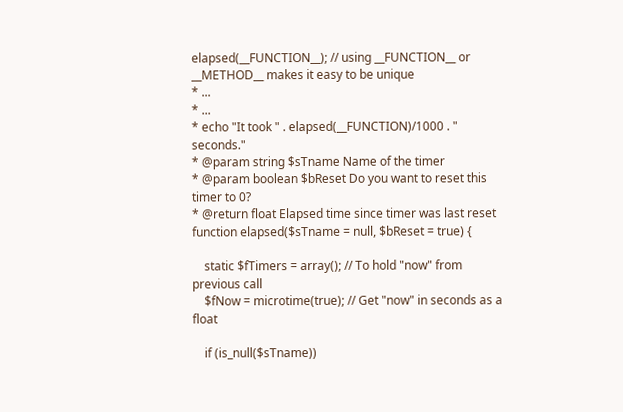elapsed(__FUNCTION__); // using __FUNCTION__ or __METHOD__ makes it easy to be unique
* ...
* ...
* echo "It took " . elapsed(__FUNCTION)/1000 . " seconds."
* @param string $sTname Name of the timer
* @param boolean $bReset Do you want to reset this timer to 0?
* @return float Elapsed time since timer was last reset
function elapsed($sTname = null, $bReset = true) {

    static $fTimers = array(); // To hold "now" from previous call
    $fNow = microtime(true); // Get "now" in seconds as a float

    if (is_null($sTname))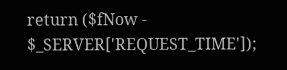return ($fNow - $_SERVER['REQUEST_TIME']);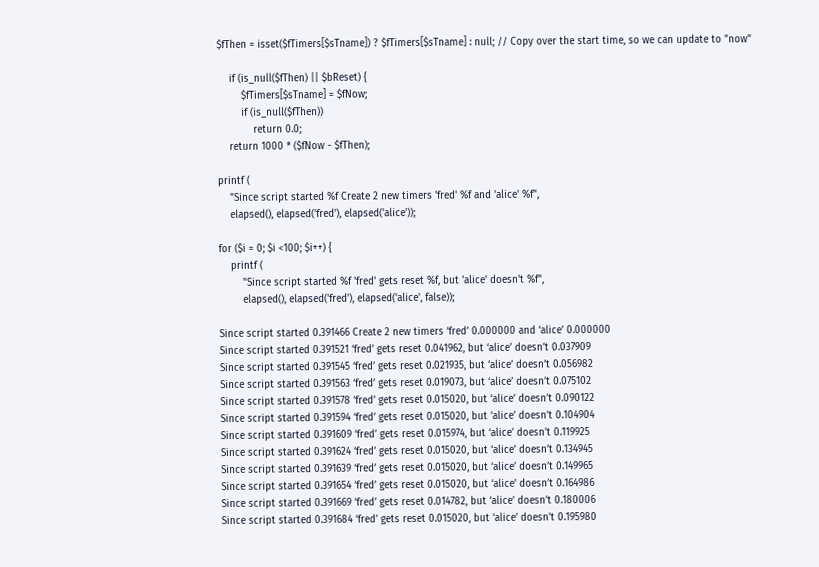$fThen = isset($fTimers[$sTname]) ? $fTimers[$sTname] : null; // Copy over the start time, so we can update to "now"

    if (is_null($fThen) || $bReset) {
        $fTimers[$sTname] = $fNow;
        if (is_null($fThen))
            return 0.0;
    return 1000 * ($fNow - $fThen);

printf (
    "Since script started %f Create 2 new timers 'fred' %f and 'alice' %f",
    elapsed(), elapsed('fred'), elapsed('alice'));

for ($i = 0; $i <100; $i++) {
    printf (
        "Since script started %f 'fred' gets reset %f, but 'alice' doesn't %f",
        elapsed(), elapsed('fred'), elapsed('alice', false));

Since script started 0.391466 Create 2 new timers ‘fred’ 0.000000 and ‘alice’ 0.000000
Since script started 0.391521 ‘fred’ gets reset 0.041962, but ‘alice’ doesn’t 0.037909
Since script started 0.391545 ‘fred’ gets reset 0.021935, but ‘alice’ doesn’t 0.056982
Since script started 0.391563 ‘fred’ gets reset 0.019073, but ‘alice’ doesn’t 0.075102
Since script started 0.391578 ‘fred’ gets reset 0.015020, but ‘alice’ doesn’t 0.090122
Since script started 0.391594 ‘fred’ gets reset 0.015020, but ‘alice’ doesn’t 0.104904
Since script started 0.391609 ‘fred’ gets reset 0.015974, but ‘alice’ doesn’t 0.119925
Since script started 0.391624 ‘fred’ gets reset 0.015020, but ‘alice’ doesn’t 0.134945
Since script started 0.391639 ‘fred’ gets reset 0.015020, but ‘alice’ doesn’t 0.149965
Since script started 0.391654 ‘fred’ gets reset 0.015020, but ‘alice’ doesn’t 0.164986
Since script started 0.391669 ‘fred’ gets reset 0.014782, but ‘alice’ doesn’t 0.180006
Since script started 0.391684 ‘fred’ gets reset 0.015020, but ‘alice’ doesn’t 0.195980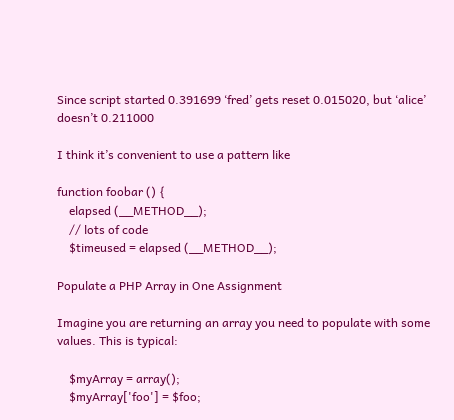Since script started 0.391699 ‘fred’ gets reset 0.015020, but ‘alice’ doesn’t 0.211000

I think it’s convenient to use a pattern like

function foobar () {
    elapsed (__METHOD__);
    // lots of code
    $timeused = elapsed (__METHOD__);

Populate a PHP Array in One Assignment

Imagine you are returning an array you need to populate with some values. This is typical:

    $myArray = array();
    $myArray['foo'] = $foo;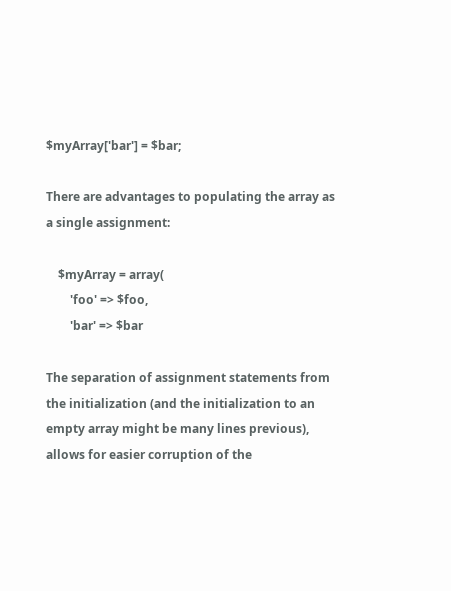$myArray['bar'] = $bar;

There are advantages to populating the array as a single assignment:

    $myArray = array(
        'foo' => $foo,
        'bar' => $bar

The separation of assignment statements from the initialization (and the initialization to an empty array might be many lines previous), allows for easier corruption of the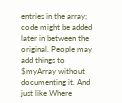entries in the array; code might be added later in between the original. People may add things to $myArray without documenting it. And just like Where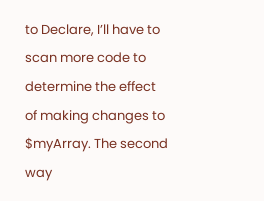to Declare, I’ll have to scan more code to determine the effect of making changes to $myArray. The second way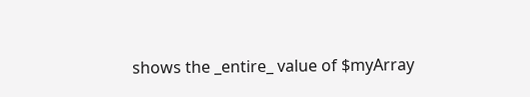shows the _entire_ value of $myArray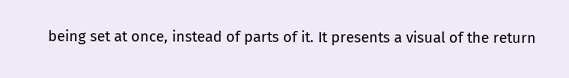being set at once, instead of parts of it. It presents a visual of the return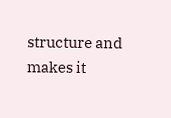structure and makes it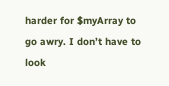harder for $myArray to go awry. I don’t have to look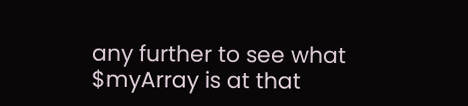any further to see what $myArray is at that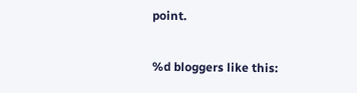point.

%d bloggers like this: